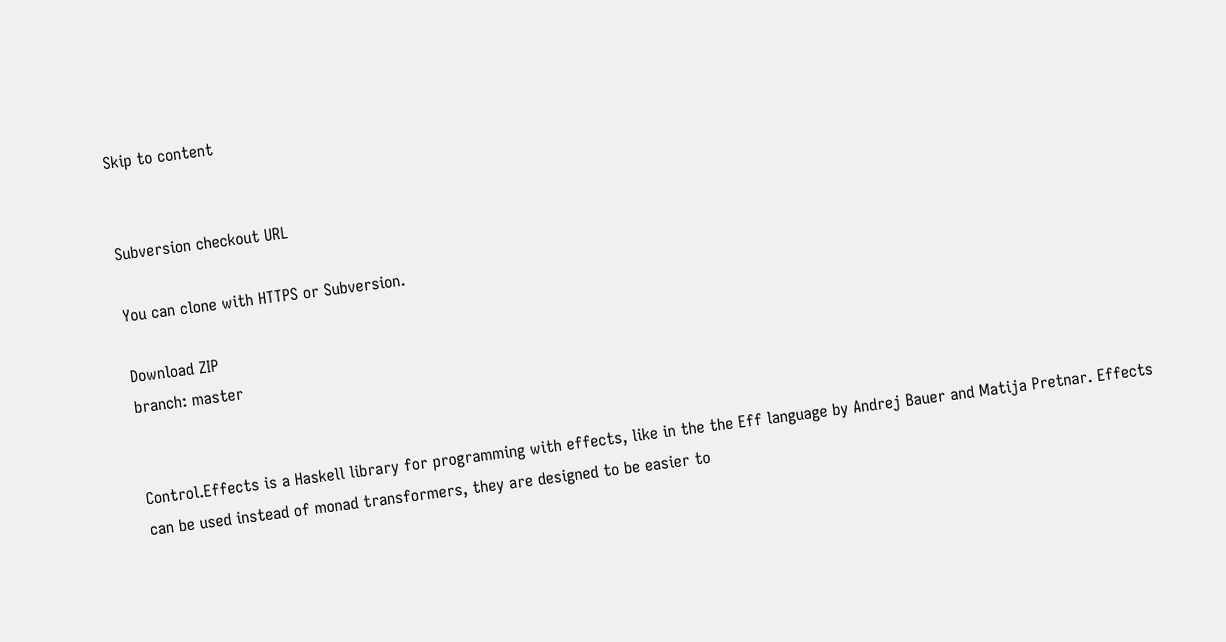Skip to content


Subversion checkout URL

You can clone with HTTPS or Subversion.

Download ZIP
branch: master


Control.Effects is a Haskell library for programming with effects, like in the the Eff language by Andrej Bauer and Matija Pretnar. Effects can be used instead of monad transformers, they are designed to be easier to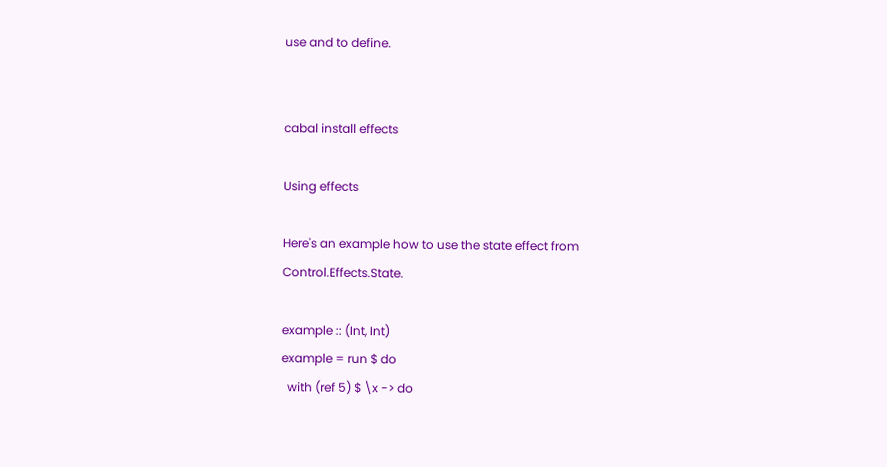use and to define.


cabal install effects

Using effects

Here's an example how to use the state effect from Control.Effects.State.

example :: (Int, Int)
example = run $ do
  with (ref 5) $ \x -> do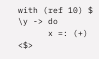with (ref 10) $ \y -> do
      x =: (+) <$>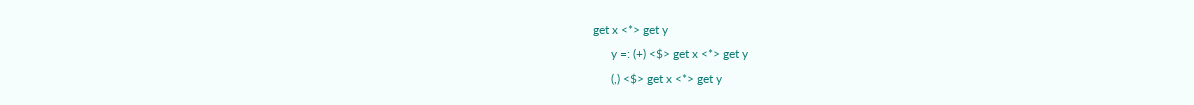get x <*> get y
      y =: (+) <$> get x <*> get y
      (,) <$> get x <*> get y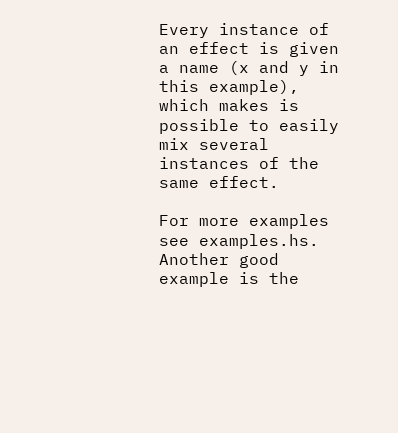Every instance of an effect is given a name (x and y in this example), which makes is possible to easily mix several instances of the same effect.

For more examples see examples.hs. Another good example is the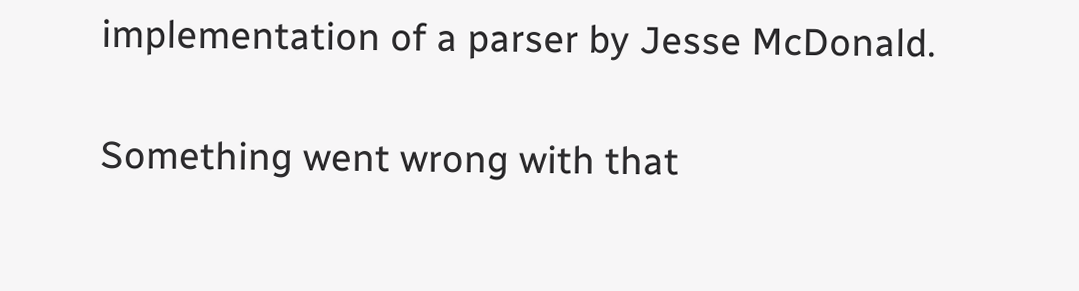implementation of a parser by Jesse McDonald.

Something went wrong with that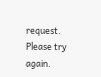request. Please try again.